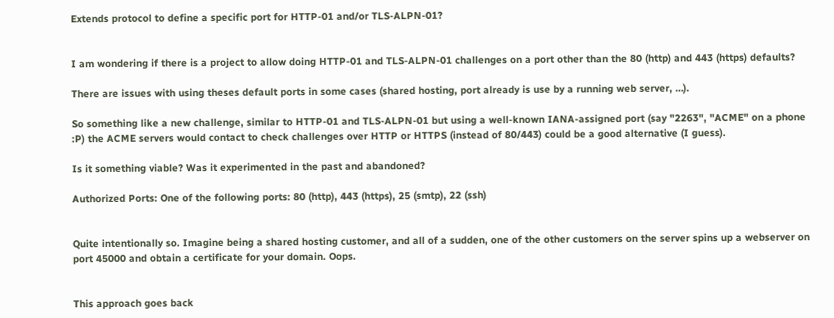Extends protocol to define a specific port for HTTP-01 and/or TLS-ALPN-01?


I am wondering if there is a project to allow doing HTTP-01 and TLS-ALPN-01 challenges on a port other than the 80 (http) and 443 (https) defaults?

There are issues with using theses default ports in some cases (shared hosting, port already is use by a running web server, …).

So something like a new challenge, similar to HTTP-01 and TLS-ALPN-01 but using a well-known IANA-assigned port (say "2263", "ACME" on a phone :P) the ACME servers would contact to check challenges over HTTP or HTTPS (instead of 80/443) could be a good alternative (I guess).

Is it something viable? Was it experimented in the past and abandoned?

Authorized Ports: One of the following ports: 80 (http), 443 (https), 25 (smtp), 22 (ssh)


Quite intentionally so. Imagine being a shared hosting customer, and all of a sudden, one of the other customers on the server spins up a webserver on port 45000 and obtain a certificate for your domain. Oops.


This approach goes back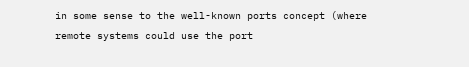in some sense to the well-known ports concept (where remote systems could use the port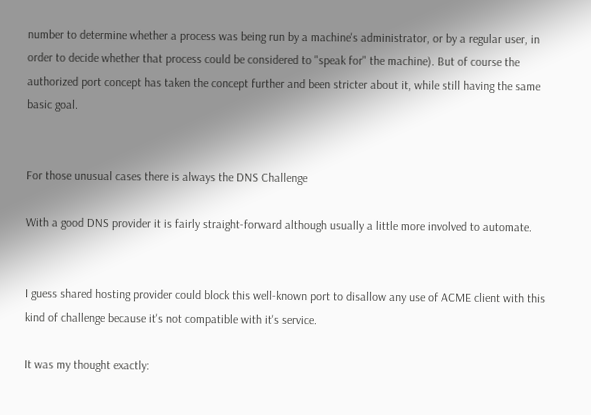number to determine whether a process was being run by a machine's administrator, or by a regular user, in order to decide whether that process could be considered to "speak for" the machine). But of course the authorized port concept has taken the concept further and been stricter about it, while still having the same basic goal.


For those unusual cases there is always the DNS Challenge

With a good DNS provider it is fairly straight-forward although usually a little more involved to automate.


I guess shared hosting provider could block this well-known port to disallow any use of ACME client with this kind of challenge because it's not compatible with it's service.

It was my thought exactly: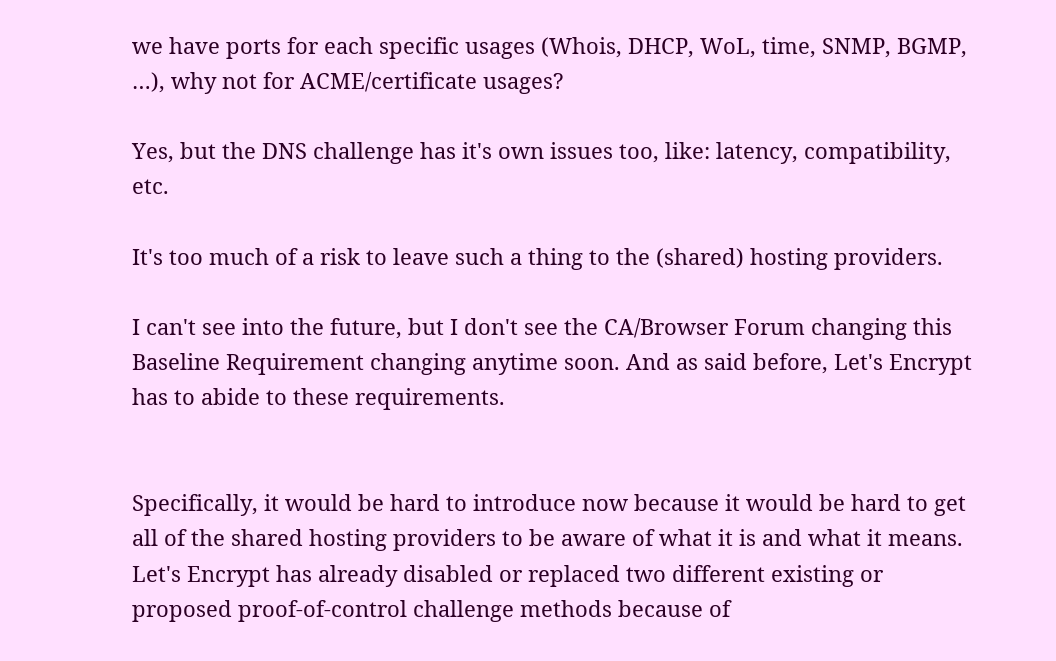we have ports for each specific usages (Whois, DHCP, WoL, time, SNMP, BGMP, …), why not for ACME/certificate usages?

Yes, but the DNS challenge has it's own issues too, like: latency, compatibility, etc.

It's too much of a risk to leave such a thing to the (shared) hosting providers.

I can't see into the future, but I don't see the CA/Browser Forum changing this Baseline Requirement changing anytime soon. And as said before, Let's Encrypt has to abide to these requirements.


Specifically, it would be hard to introduce now because it would be hard to get all of the shared hosting providers to be aware of what it is and what it means. Let's Encrypt has already disabled or replaced two different existing or proposed proof-of-control challenge methods because of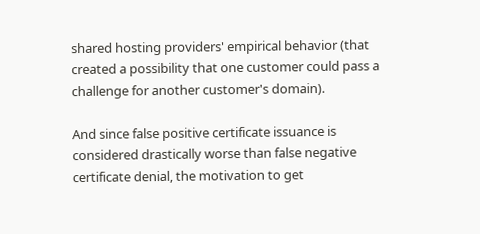shared hosting providers' empirical behavior (that created a possibility that one customer could pass a challenge for another customer's domain).

And since false positive certificate issuance is considered drastically worse than false negative certificate denial, the motivation to get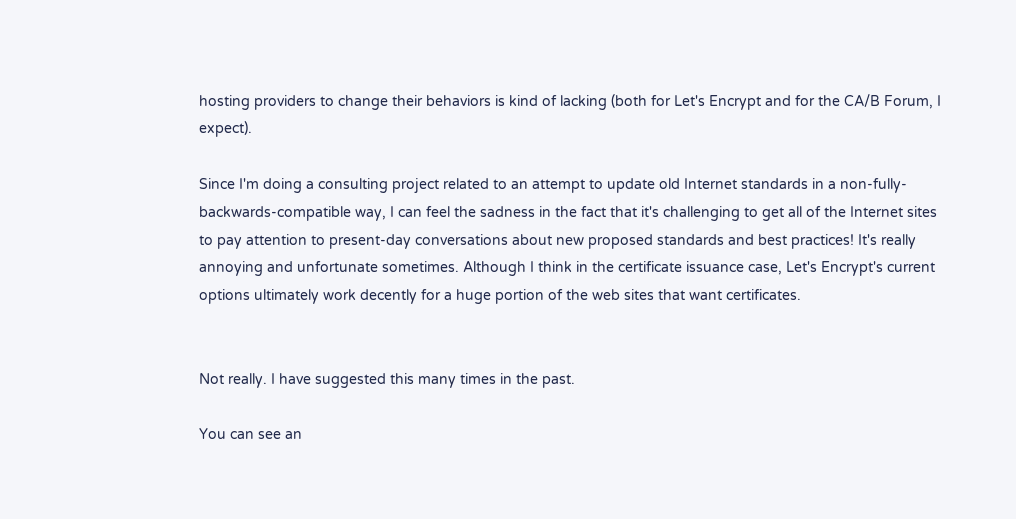hosting providers to change their behaviors is kind of lacking (both for Let's Encrypt and for the CA/B Forum, I expect).

Since I'm doing a consulting project related to an attempt to update old Internet standards in a non-fully-backwards-compatible way, I can feel the sadness in the fact that it's challenging to get all of the Internet sites to pay attention to present-day conversations about new proposed standards and best practices! It's really annoying and unfortunate sometimes. Although I think in the certificate issuance case, Let's Encrypt's current options ultimately work decently for a huge portion of the web sites that want certificates.


Not really. I have suggested this many times in the past.

You can see an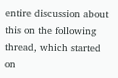entire discussion about this on the following thread, which started on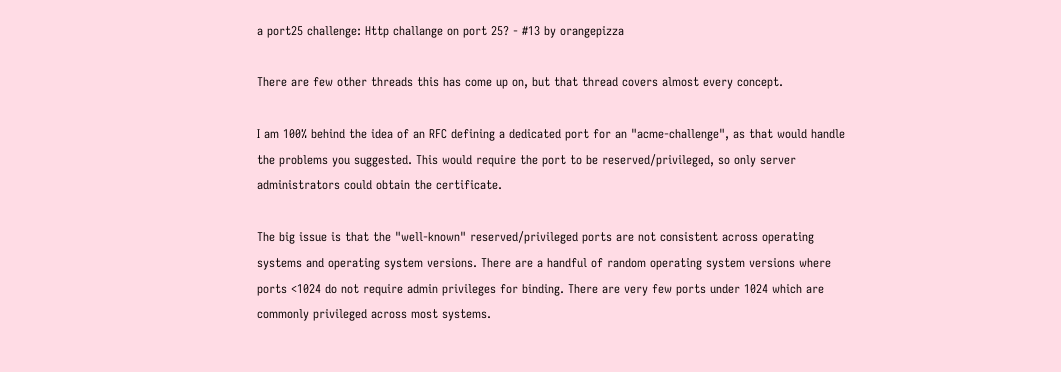a port25 challenge: Http challange on port 25? - #13 by orangepizza

There are few other threads this has come up on, but that thread covers almost every concept.

I am 100% behind the idea of an RFC defining a dedicated port for an "acme-challenge", as that would handle the problems you suggested. This would require the port to be reserved/privileged, so only server administrators could obtain the certificate.

The big issue is that the "well-known" reserved/privileged ports are not consistent across operating systems and operating system versions. There are a handful of random operating system versions where ports <1024 do not require admin privileges for binding. There are very few ports under 1024 which are commonly privileged across most systems.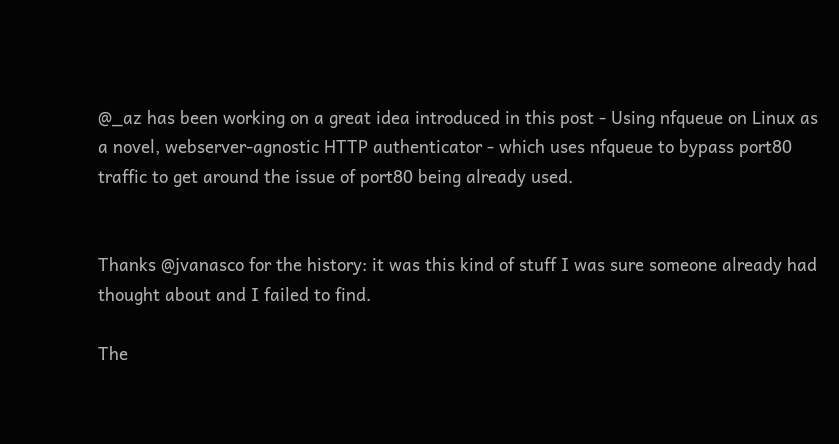@_az has been working on a great idea introduced in this post - Using nfqueue on Linux as a novel, webserver-agnostic HTTP authenticator - which uses nfqueue to bypass port80 traffic to get around the issue of port80 being already used.


Thanks @jvanasco for the history: it was this kind of stuff I was sure someone already had thought about and I failed to find.

The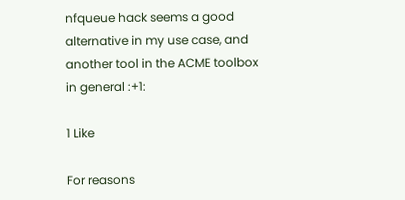nfqueue hack seems a good alternative in my use case, and another tool in the ACME toolbox in general :+1:

1 Like

For reasons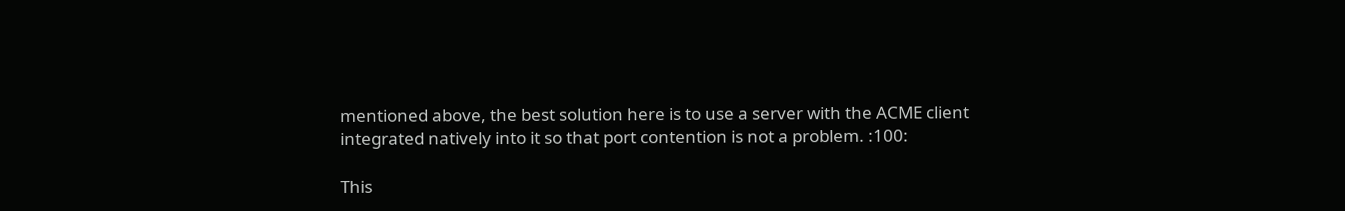mentioned above, the best solution here is to use a server with the ACME client integrated natively into it so that port contention is not a problem. :100:

This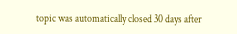topic was automatically closed 30 days after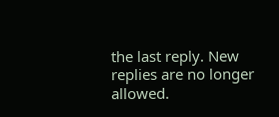the last reply. New replies are no longer allowed.